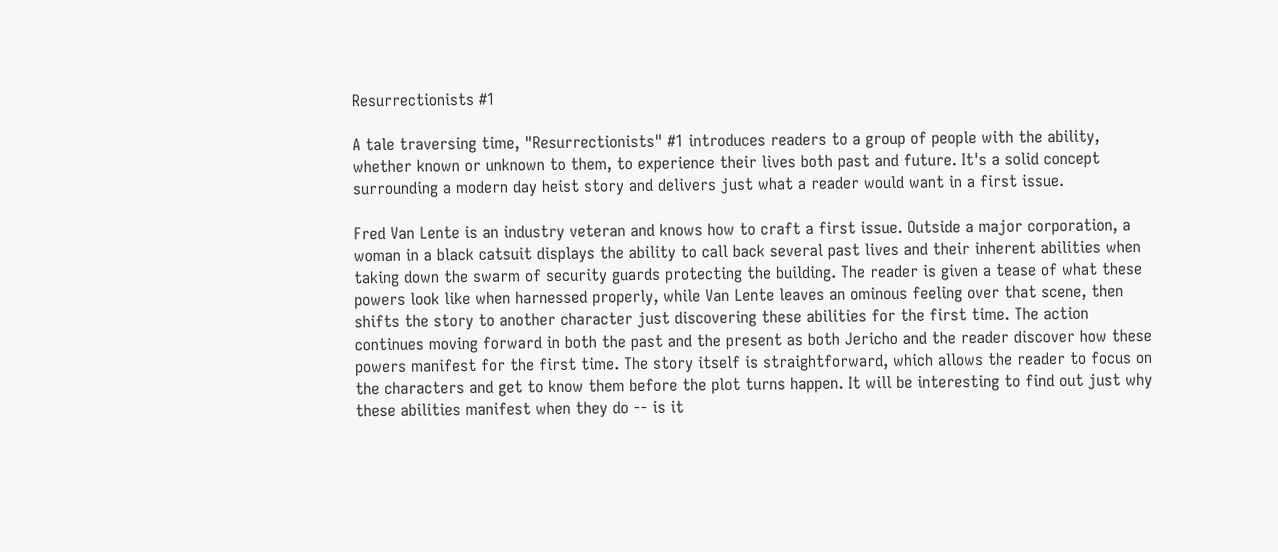Resurrectionists #1

A tale traversing time, "Resurrectionists" #1 introduces readers to a group of people with the ability, whether known or unknown to them, to experience their lives both past and future. It's a solid concept surrounding a modern day heist story and delivers just what a reader would want in a first issue.

Fred Van Lente is an industry veteran and knows how to craft a first issue. Outside a major corporation, a woman in a black catsuit displays the ability to call back several past lives and their inherent abilities when taking down the swarm of security guards protecting the building. The reader is given a tease of what these powers look like when harnessed properly, while Van Lente leaves an ominous feeling over that scene, then shifts the story to another character just discovering these abilities for the first time. The action continues moving forward in both the past and the present as both Jericho and the reader discover how these powers manifest for the first time. The story itself is straightforward, which allows the reader to focus on the characters and get to know them before the plot turns happen. It will be interesting to find out just why these abilities manifest when they do -- is it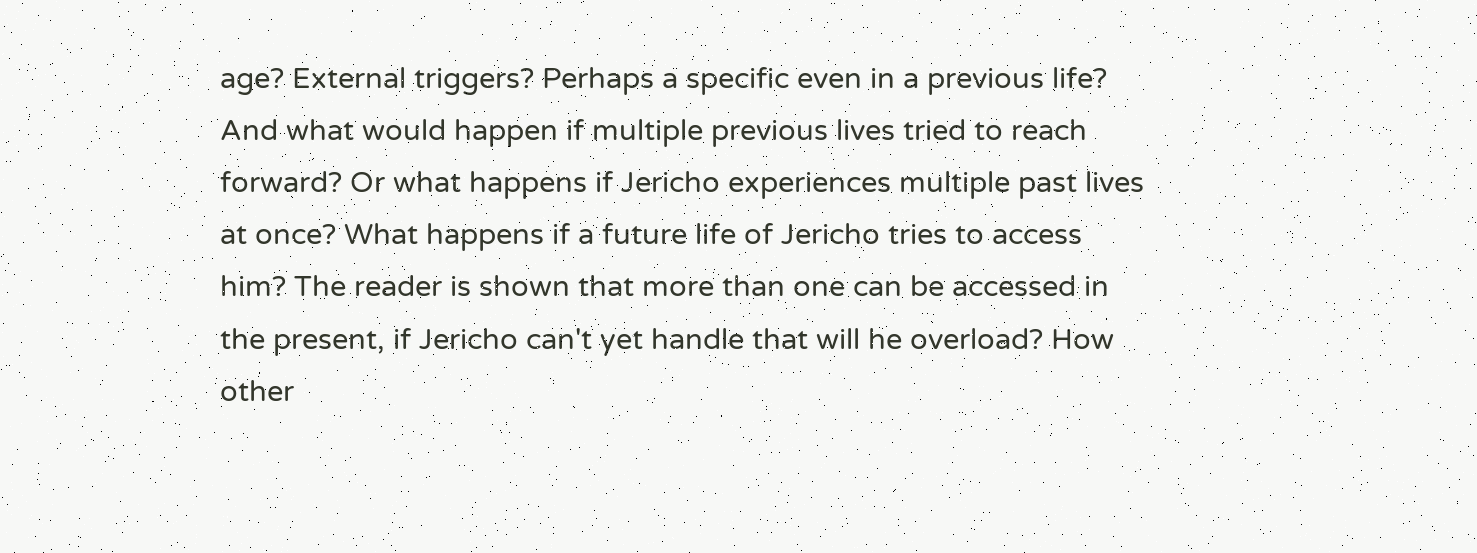age? External triggers? Perhaps a specific even in a previous life? And what would happen if multiple previous lives tried to reach forward? Or what happens if Jericho experiences multiple past lives at once? What happens if a future life of Jericho tries to access him? The reader is shown that more than one can be accessed in the present, if Jericho can't yet handle that will he overload? How other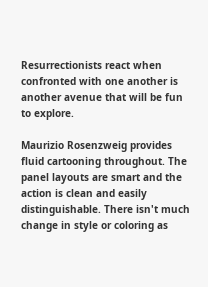Resurrectionists react when confronted with one another is another avenue that will be fun to explore.

Maurizio Rosenzweig provides fluid cartooning throughout. The panel layouts are smart and the action is clean and easily distinguishable. There isn't much change in style or coloring as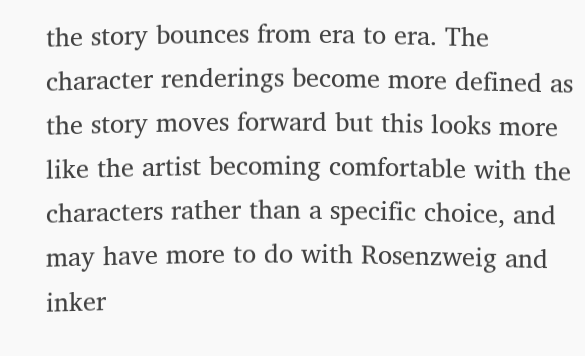the story bounces from era to era. The character renderings become more defined as the story moves forward but this looks more like the artist becoming comfortable with the characters rather than a specific choice, and may have more to do with Rosenzweig and inker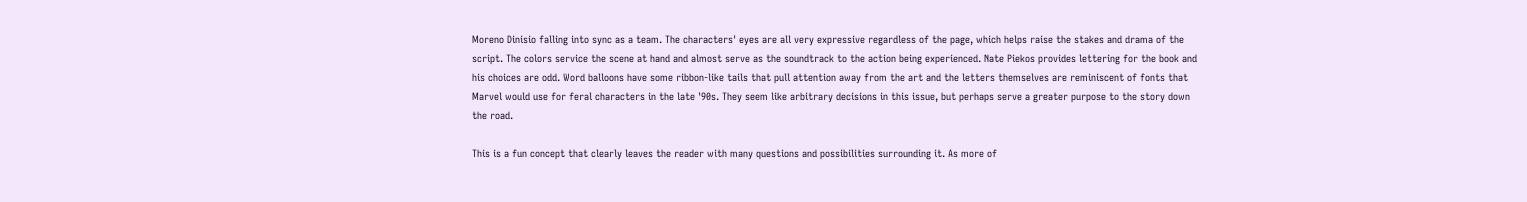Moreno Dinisio falling into sync as a team. The characters' eyes are all very expressive regardless of the page, which helps raise the stakes and drama of the script. The colors service the scene at hand and almost serve as the soundtrack to the action being experienced. Nate Piekos provides lettering for the book and his choices are odd. Word balloons have some ribbon-like tails that pull attention away from the art and the letters themselves are reminiscent of fonts that Marvel would use for feral characters in the late '90s. They seem like arbitrary decisions in this issue, but perhaps serve a greater purpose to the story down the road.

This is a fun concept that clearly leaves the reader with many questions and possibilities surrounding it. As more of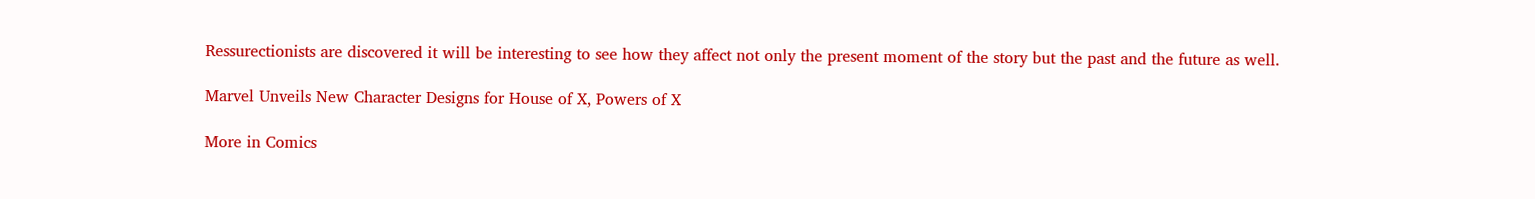Ressurectionists are discovered it will be interesting to see how they affect not only the present moment of the story but the past and the future as well.

Marvel Unveils New Character Designs for House of X, Powers of X

More in Comics